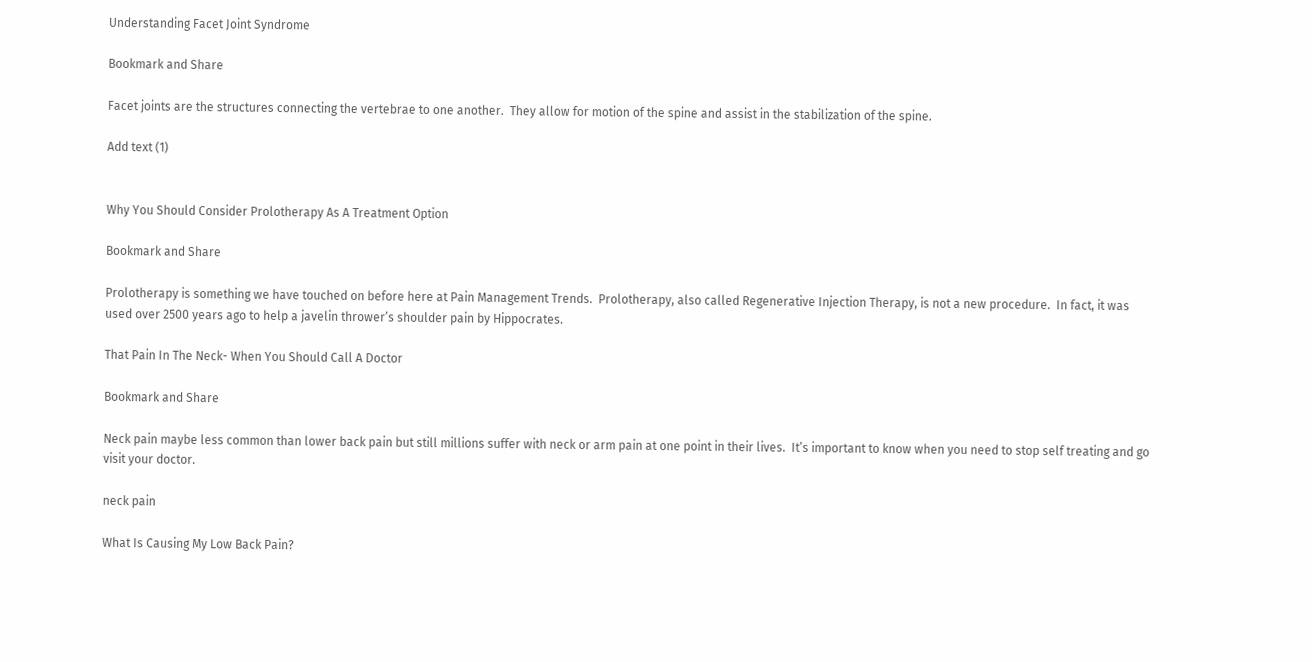Understanding Facet Joint Syndrome

Bookmark and Share

Facet joints are the structures connecting the vertebrae to one another.  They allow for motion of the spine and assist in the stabilization of the spine.

Add text (1)


Why You Should Consider Prolotherapy As A Treatment Option

Bookmark and Share

Prolotherapy is something we have touched on before here at Pain Management Trends.  Prolotherapy, also called Regenerative Injection Therapy, is not a new procedure.  In fact, it was used over 2500 years ago to help a javelin thrower’s shoulder pain by Hippocrates.

That Pain In The Neck- When You Should Call A Doctor

Bookmark and Share

Neck pain maybe less common than lower back pain but still millions suffer with neck or arm pain at one point in their lives.  It’s important to know when you need to stop self treating and go visit your doctor.

neck pain

What Is Causing My Low Back Pain?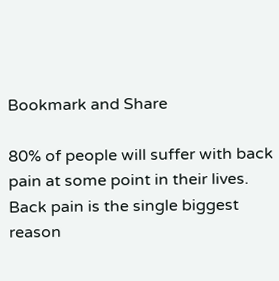Bookmark and Share

80% of people will suffer with back pain at some point in their lives.  Back pain is the single biggest reason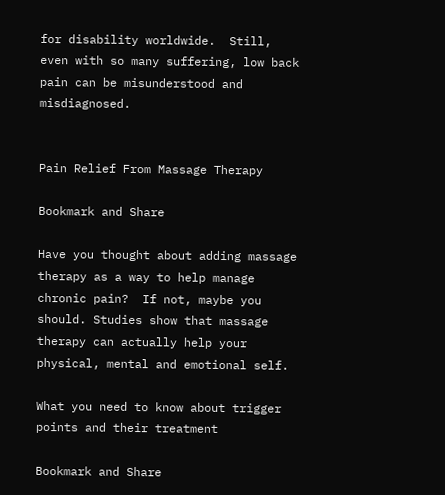for disability worldwide.  Still, even with so many suffering, low back pain can be misunderstood and misdiagnosed.


Pain Relief From Massage Therapy

Bookmark and Share

Have you thought about adding massage therapy as a way to help manage chronic pain?  If not, maybe you should. Studies show that massage therapy can actually help your physical, mental and emotional self.

What you need to know about trigger points and their treatment

Bookmark and Share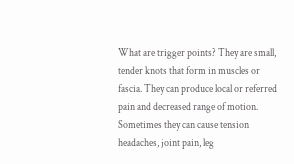What are trigger points? They are small, tender knots that form in muscles or fascia. They can produce local or referred pain and decreased range of motion. Sometimes they can cause tension headaches, joint pain, leg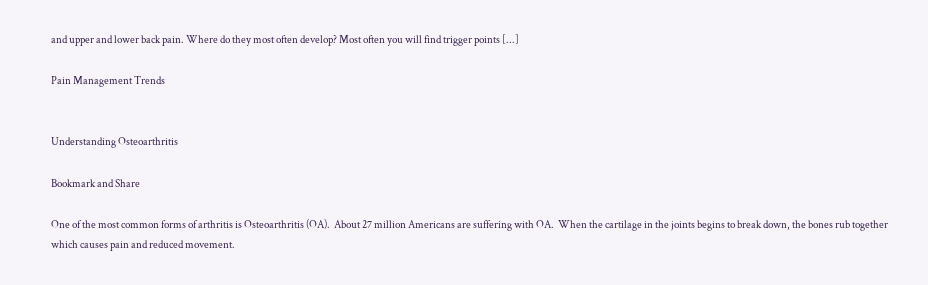and upper and lower back pain. Where do they most often develop? Most often you will find trigger points [...]

Pain Management Trends


Understanding Osteoarthritis

Bookmark and Share

One of the most common forms of arthritis is Osteoarthritis (OA).  About 27 million Americans are suffering with OA.  When the cartilage in the joints begins to break down, the bones rub together which causes pain and reduced movement.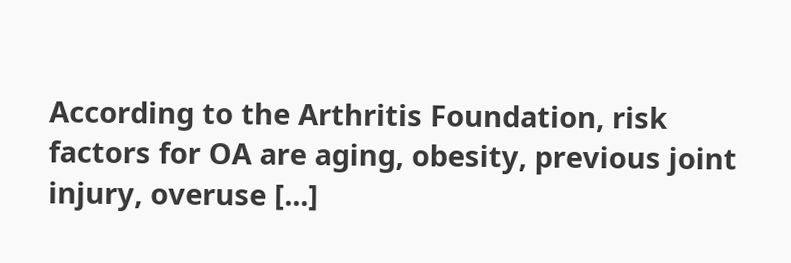According to the Arthritis Foundation, risk factors for OA are aging, obesity, previous joint injury, overuse [...]